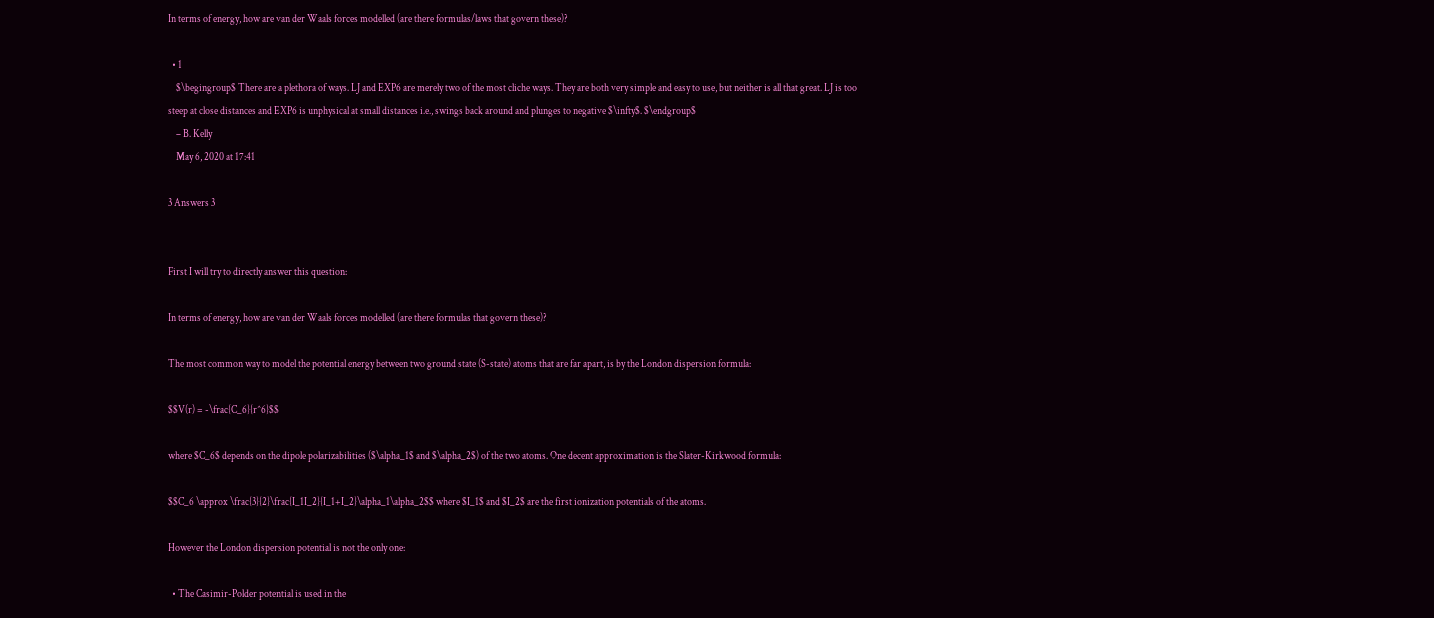In terms of energy, how are van der Waals forces modelled (are there formulas/laws that govern these)?

  • 1
    $\begingroup$ There are a plethora of ways. LJ and EXP6 are merely two of the most cliche ways. They are both very simple and easy to use, but neither is all that great. LJ is too steep at close distances and EXP6 is unphysical at small distances i.e., swings back around and plunges to negative $\infty$. $\endgroup$
    – B. Kelly
    May 6, 2020 at 17:41

3 Answers 3


First I will try to directly answer this question:

In terms of energy, how are van der Waals forces modelled (are there formulas that govern these)?

The most common way to model the potential energy between two ground state (S-state) atoms that are far apart, is by the London dispersion formula:

$$V(r) = -\frac{C_6}{r^6}$$

where $C_6$ depends on the dipole polarizabilities ($\alpha_1$ and $\alpha_2$) of the two atoms. One decent approximation is the Slater-Kirkwood formula:

$$C_6 \approx \frac{3}{2}\frac{I_1I_2}{I_1+I_2}\alpha_1\alpha_2$$ where $I_1$ and $I_2$ are the first ionization potentials of the atoms.

However the London dispersion potential is not the only one:

  • The Casimir-Polder potential is used in the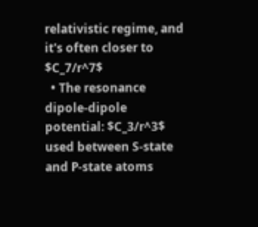relativistic regime, and it's often closer to $C_7/r^7$
  • The resonance dipole-dipole potential: $C_3/r^3$ used between S-state and P-state atoms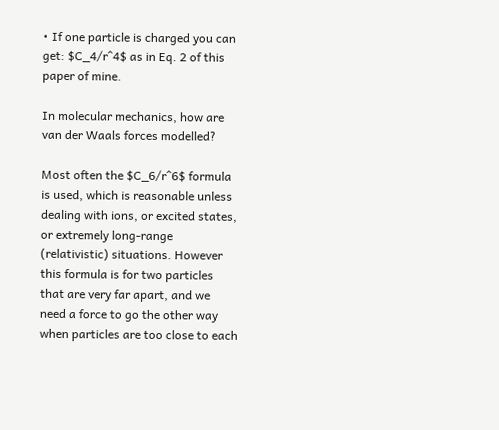• If one particle is charged you can get: $C_4/r^4$ as in Eq. 2 of this paper of mine.

In molecular mechanics, how are van der Waals forces modelled?

Most often the $C_6/r^6$ formula is used, which is reasonable unless dealing with ions, or excited states, or extremely long-range (relativistic) situations. However this formula is for two particles that are very far apart, and we need a force to go the other way when particles are too close to each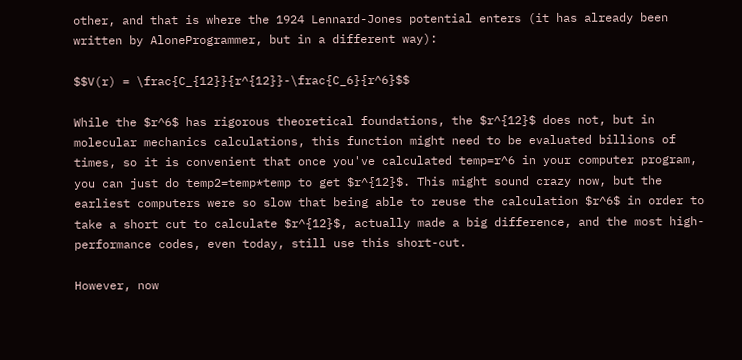other, and that is where the 1924 Lennard-Jones potential enters (it has already been written by AloneProgrammer, but in a different way):

$$V(r) = \frac{C_{12}}{r^{12}}-\frac{C_6}{r^6}$$

While the $r^6$ has rigorous theoretical foundations, the $r^{12}$ does not, but in molecular mechanics calculations, this function might need to be evaluated billions of times, so it is convenient that once you've calculated temp=r^6 in your computer program, you can just do temp2=temp*temp to get $r^{12}$. This might sound crazy now, but the earliest computers were so slow that being able to reuse the calculation $r^6$ in order to take a short cut to calculate $r^{12}$, actually made a big difference, and the most high-performance codes, even today, still use this short-cut.

However, now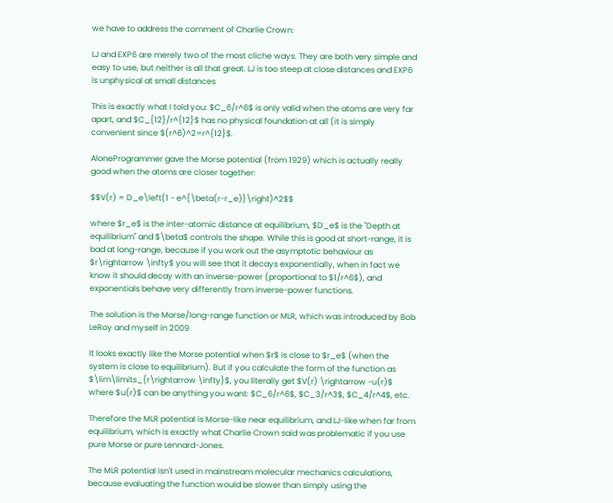we have to address the comment of Charlie Crown:

LJ and EXP6 are merely two of the most cliche ways. They are both very simple and easy to use, but neither is all that great. LJ is too steep at close distances and EXP6 is unphysical at small distances

This is exactly what I told you: $C_6/r^6$ is only valid when the atoms are very far apart, and $C_{12}/r^{12}$ has no physical foundation at all (it is simply convenient since $(r^6)^2=r^{12}$.

AloneProgrammer gave the Morse potential (from 1929) which is actually really good when the atoms are closer together:

$$V(r) = D_e\left(1 - e^{\beta(r-r_e)}\right)^2$$

where $r_e$ is the inter-atomic distance at equilibrium, $D_e$ is the "Depth at equilibrium" and $\beta$ controls the shape. While this is good at short-range, it is bad at long-range, because if you work out the asymptotic behaviour as $r\rightarrow \infty$ you will see that it decays exponentially, when in fact we know it should decay with an inverse-power (proportional to $1/r^6$), and exponentials behave very differently from inverse-power functions.

The solution is the Morse/long-range function or MLR, which was introduced by Bob LeRoy and myself in 2009

It looks exactly like the Morse potential when $r$ is close to $r_e$ (when the system is close to equilibrium). But if you calculate the form of the function as $\lim\limits_{r\rightarrow \infty}$, you literally get $V(r) \rightarrow -u(r)$ where $u(r)$ can be anything you want: $C_6/r^6$, $C_3/r^3$, $C_4/r^4$, etc.

Therefore the MLR potential is Morse-like near equilibrium, and LJ-like when far from equilibrium, which is exactly what Charlie Crown said was problematic if you use pure Morse or pure Lennard-Jones.

The MLR potential isn't used in mainstream molecular mechanics calculations, because evaluating the function would be slower than simply using the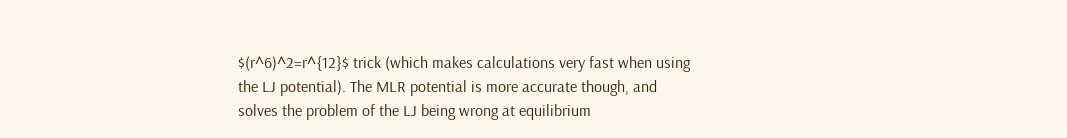$(r^6)^2=r^{12}$ trick (which makes calculations very fast when using the LJ potential). The MLR potential is more accurate though, and solves the problem of the LJ being wrong at equilibrium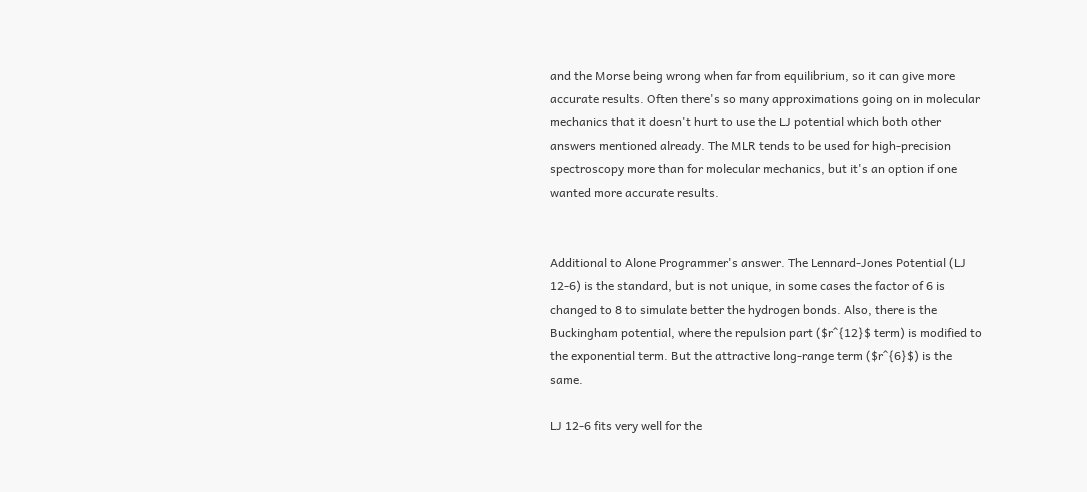and the Morse being wrong when far from equilibrium, so it can give more accurate results. Often there's so many approximations going on in molecular mechanics that it doesn't hurt to use the LJ potential which both other answers mentioned already. The MLR tends to be used for high-precision spectroscopy more than for molecular mechanics, but it's an option if one wanted more accurate results.


Additional to Alone Programmer's answer. The Lennard-Jones Potential (LJ 12-6) is the standard, but is not unique, in some cases the factor of 6 is changed to 8 to simulate better the hydrogen bonds. Also, there is the Buckingham potential, where the repulsion part ($r^{12}$ term) is modified to the exponential term. But the attractive long-range term ($r^{6}$) is the same.

LJ 12-6 fits very well for the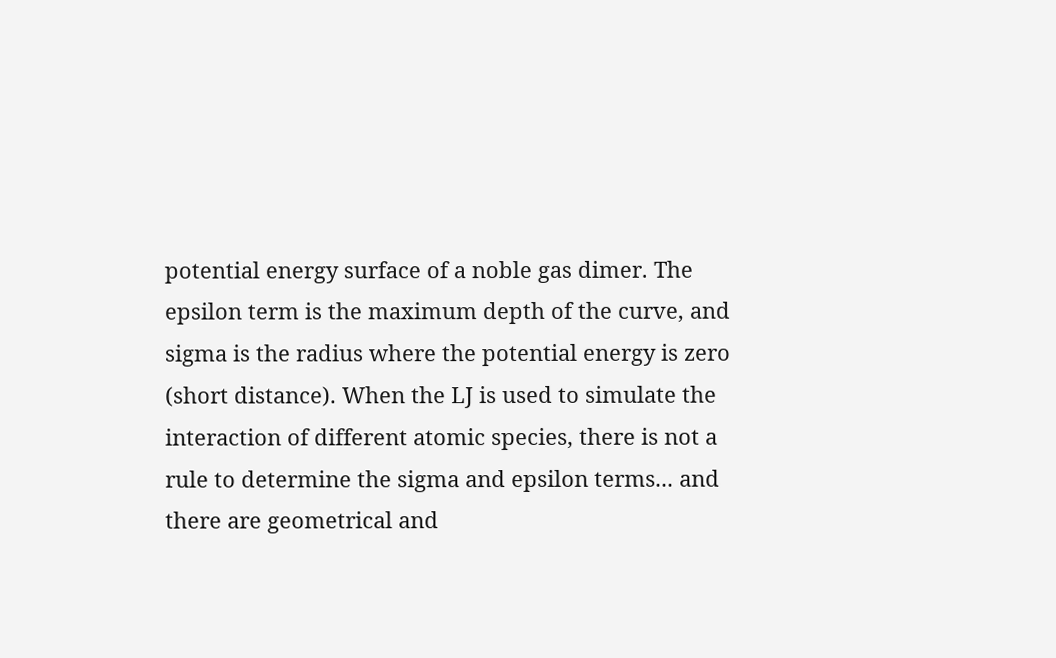potential energy surface of a noble gas dimer. The epsilon term is the maximum depth of the curve, and sigma is the radius where the potential energy is zero (short distance). When the LJ is used to simulate the interaction of different atomic species, there is not a rule to determine the sigma and epsilon terms... and there are geometrical and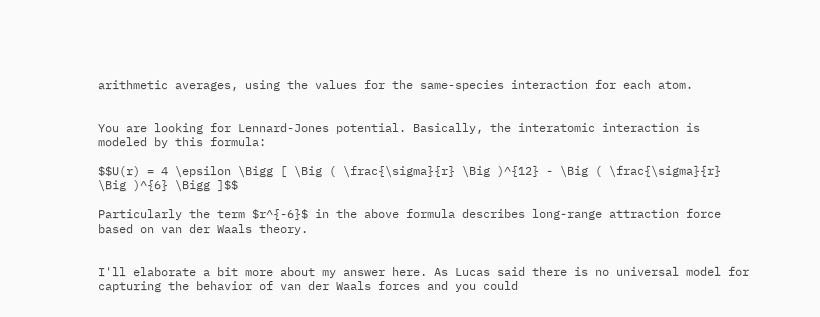arithmetic averages, using the values for the same-species interaction for each atom.


You are looking for Lennard-Jones potential. Basically, the interatomic interaction is modeled by this formula:

$$U(r) = 4 \epsilon \Bigg [ \Big ( \frac{\sigma}{r} \Big )^{12} - \Big ( \frac{\sigma}{r} \Big )^{6} \Bigg ]$$

Particularly the term $r^{-6}$ in the above formula describes long-range attraction force based on van der Waals theory.


I'll elaborate a bit more about my answer here. As Lucas said there is no universal model for capturing the behavior of van der Waals forces and you could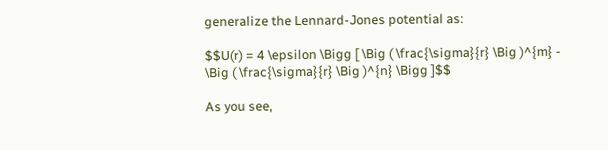generalize the Lennard-Jones potential as:

$$U(r) = 4 \epsilon \Bigg [ \Big ( \frac{\sigma}{r} \Big )^{m} - \Big ( \frac{\sigma}{r} \Big )^{n} \Bigg ]$$

As you see,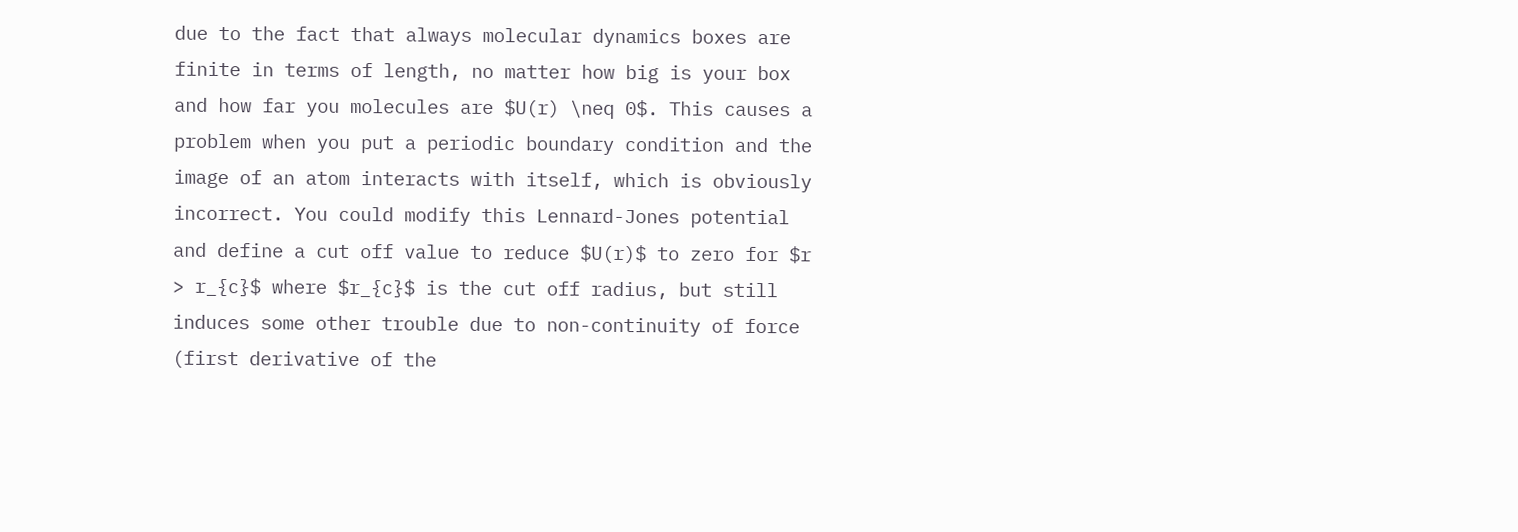due to the fact that always molecular dynamics boxes are finite in terms of length, no matter how big is your box and how far you molecules are $U(r) \neq 0$. This causes a problem when you put a periodic boundary condition and the image of an atom interacts with itself, which is obviously incorrect. You could modify this Lennard-Jones potential and define a cut off value to reduce $U(r)$ to zero for $r > r_{c}$ where $r_{c}$ is the cut off radius, but still induces some other trouble due to non-continuity of force (first derivative of the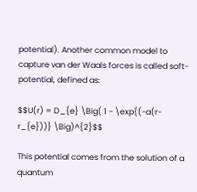potential). Another common model to capture van der Waals forces is called soft-potential, defined as:

$$U(r) = D_{e} \Big( 1 - \exp{(-a(r-r_{e}))} \Big)^{2}$$

This potential comes from the solution of a quantum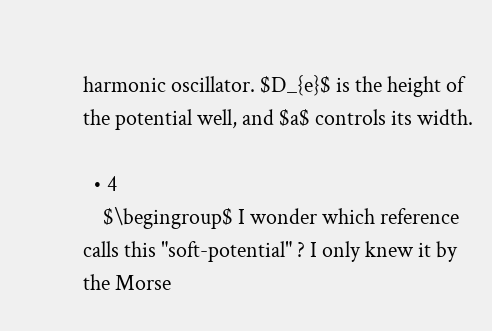harmonic oscillator. $D_{e}$ is the height of the potential well, and $a$ controls its width.

  • 4
    $\begingroup$ I wonder which reference calls this "soft-potential" ? I only knew it by the Morse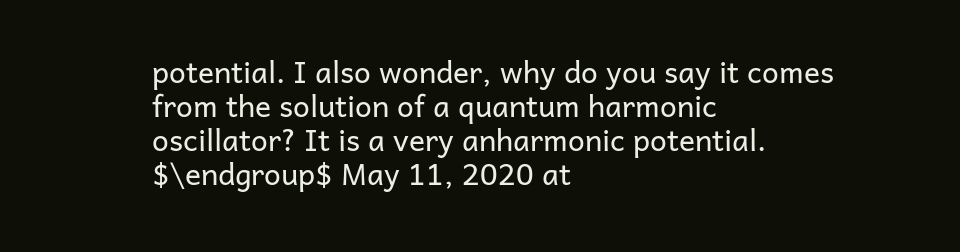potential. I also wonder, why do you say it comes from the solution of a quantum harmonic oscillator? It is a very anharmonic potential. $\endgroup$ May 11, 2020 at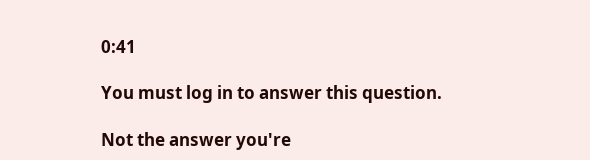0:41

You must log in to answer this question.

Not the answer you're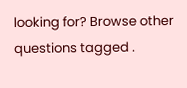looking for? Browse other questions tagged .